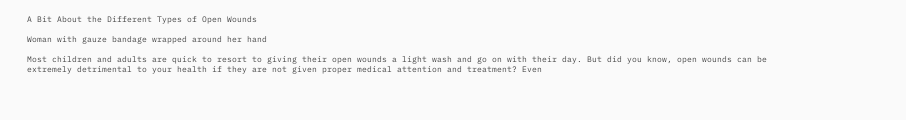A Bit About the Different Types of Open Wounds

Woman with gauze bandage wrapped around her hand

Most children and adults are quick to resort to giving their open wounds a light wash and go on with their day. But did you know, open wounds can be extremely detrimental to your health if they are not given proper medical attention and treatment? Even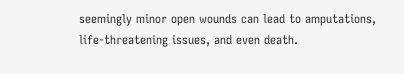seemingly minor open wounds can lead to amputations, life-threatening issues, and even death.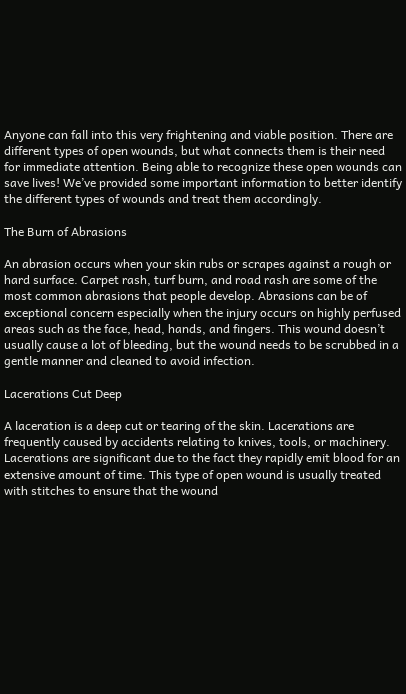Anyone can fall into this very frightening and viable position. There are different types of open wounds, but what connects them is their need for immediate attention. Being able to recognize these open wounds can save lives! We’ve provided some important information to better identify the different types of wounds and treat them accordingly.

The Burn of Abrasions

An abrasion occurs when your skin rubs or scrapes against a rough or hard surface. Carpet rash, turf burn, and road rash are some of the most common abrasions that people develop. Abrasions can be of exceptional concern especially when the injury occurs on highly perfused areas such as the face, head, hands, and fingers. This wound doesn’t usually cause a lot of bleeding, but the wound needs to be scrubbed in a gentle manner and cleaned to avoid infection.

Lacerations Cut Deep

A laceration is a deep cut or tearing of the skin. Lacerations are frequently caused by accidents relating to knives, tools, or machinery. Lacerations are significant due to the fact they rapidly emit blood for an extensive amount of time. This type of open wound is usually treated with stitches to ensure that the wound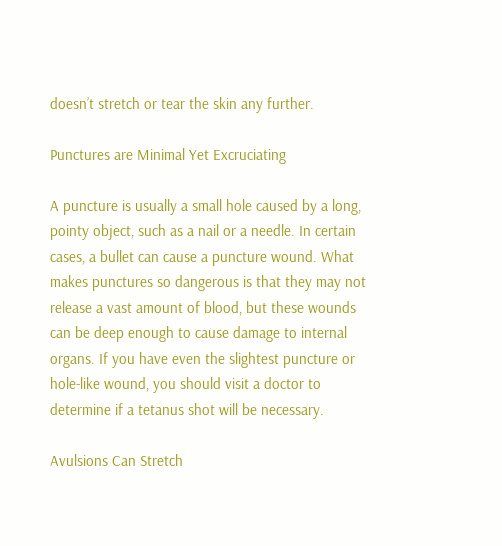doesn’t stretch or tear the skin any further.

Punctures are Minimal Yet Excruciating

A puncture is usually a small hole caused by a long, pointy object, such as a nail or a needle. In certain cases, a bullet can cause a puncture wound. What makes punctures so dangerous is that they may not release a vast amount of blood, but these wounds can be deep enough to cause damage to internal organs. If you have even the slightest puncture or hole-like wound, you should visit a doctor to determine if a tetanus shot will be necessary.

Avulsions Can Stretch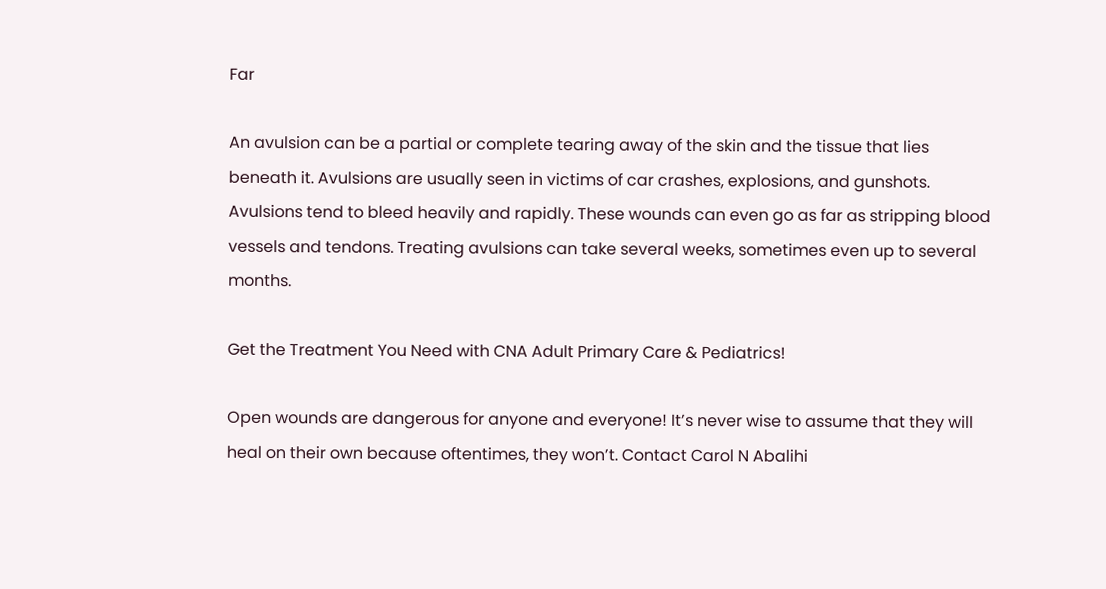Far

An avulsion can be a partial or complete tearing away of the skin and the tissue that lies beneath it. Avulsions are usually seen in victims of car crashes, explosions, and gunshots. Avulsions tend to bleed heavily and rapidly. These wounds can even go as far as stripping blood vessels and tendons. Treating avulsions can take several weeks, sometimes even up to several months.

Get the Treatment You Need with CNA Adult Primary Care & Pediatrics!

Open wounds are dangerous for anyone and everyone! It’s never wise to assume that they will heal on their own because oftentimes, they won’t. Contact Carol N Abalihi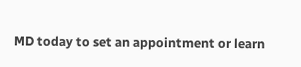MD today to set an appointment or learn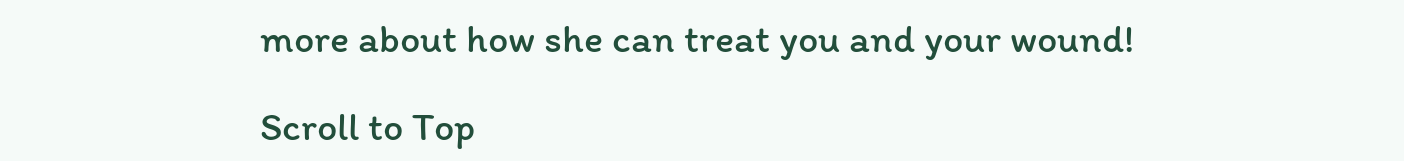more about how she can treat you and your wound!

Scroll to Top